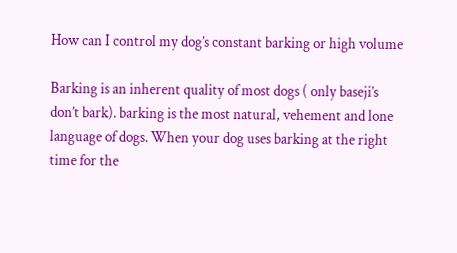How can I control my dog’s constant barking or high volume

Barking is an inherent quality of most dogs ( only baseji’s don’t bark). barking is the most natural, vehement and lone language of dogs. When your dog uses barking at the right time for the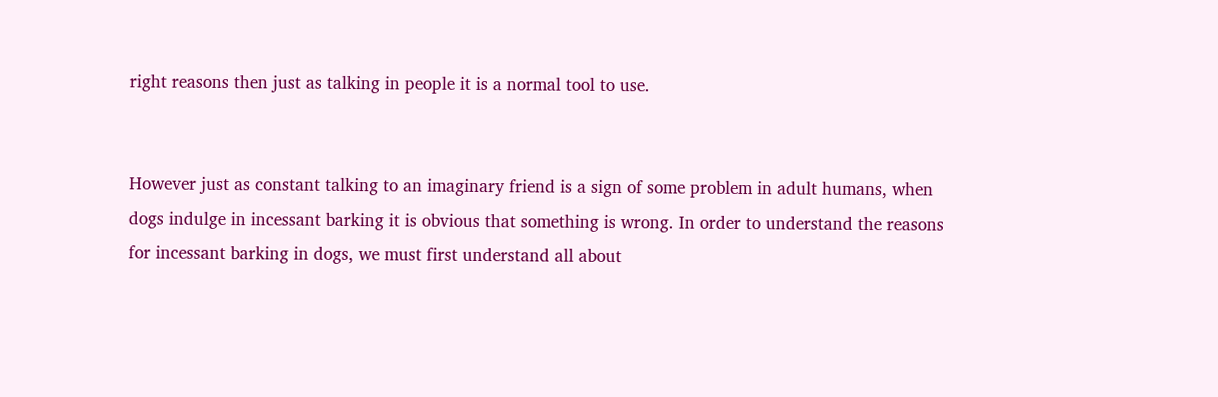right reasons then just as talking in people it is a normal tool to use.


However just as constant talking to an imaginary friend is a sign of some problem in adult humans, when dogs indulge in incessant barking it is obvious that something is wrong. In order to understand the reasons for incessant barking in dogs, we must first understand all about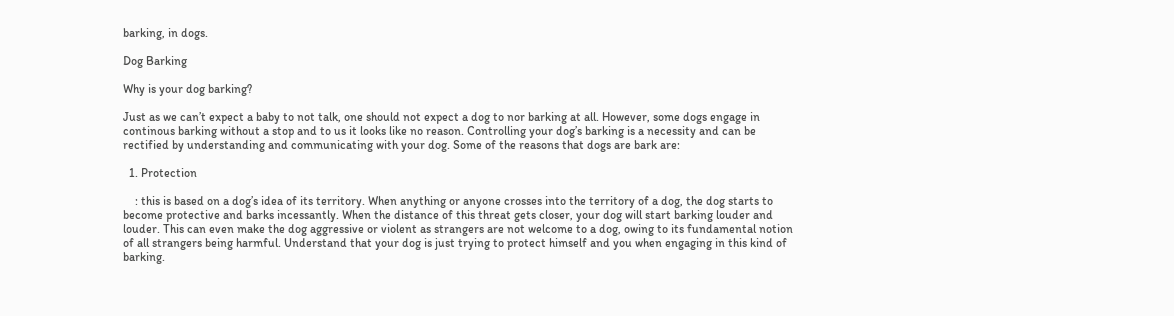barking, in dogs.

Dog Barking

Why is your dog barking?

Just as we can’t expect a baby to not talk, one should not expect a dog to nor barking at all. However, some dogs engage in continous barking without a stop and to us it looks like no reason. Controlling your dog’s barking is a necessity and can be rectified by understanding and communicating with your dog. Some of the reasons that dogs are bark are:

  1. Protection

    : this is based on a dog’s idea of its territory. When anything or anyone crosses into the territory of a dog, the dog starts to become protective and barks incessantly. When the distance of this threat gets closer, your dog will start barking louder and louder. This can even make the dog aggressive or violent as strangers are not welcome to a dog, owing to its fundamental notion of all strangers being harmful. Understand that your dog is just trying to protect himself and you when engaging in this kind of barking.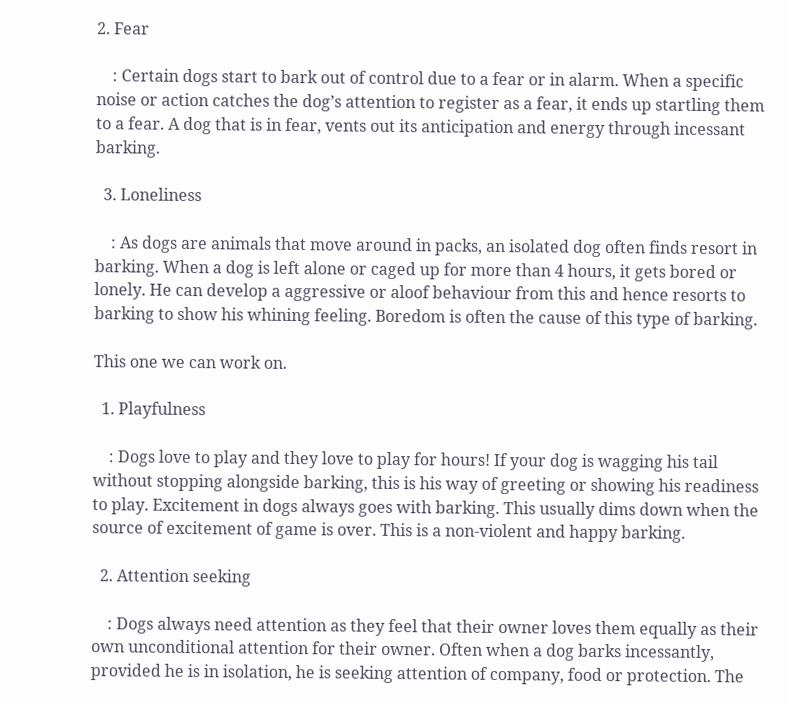2. Fear

    : Certain dogs start to bark out of control due to a fear or in alarm. When a specific noise or action catches the dog’s attention to register as a fear, it ends up startling them to a fear. A dog that is in fear, vents out its anticipation and energy through incessant barking.

  3. Loneliness

    : As dogs are animals that move around in packs, an isolated dog often finds resort in barking. When a dog is left alone or caged up for more than 4 hours, it gets bored or lonely. He can develop a aggressive or aloof behaviour from this and hence resorts to barking to show his whining feeling. Boredom is often the cause of this type of barking.

This one we can work on.

  1. Playfulness

    : Dogs love to play and they love to play for hours! If your dog is wagging his tail without stopping alongside barking, this is his way of greeting or showing his readiness to play. Excitement in dogs always goes with barking. This usually dims down when the source of excitement of game is over. This is a non-violent and happy barking.

  2. Attention seeking

    : Dogs always need attention as they feel that their owner loves them equally as their own unconditional attention for their owner. Often when a dog barks incessantly, provided he is in isolation, he is seeking attention of company, food or protection. The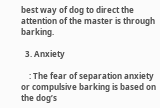best way of dog to direct the attention of the master is through barking.

  3. Anxiety

    : The fear of separation anxiety or compulsive barking is based on the dog’s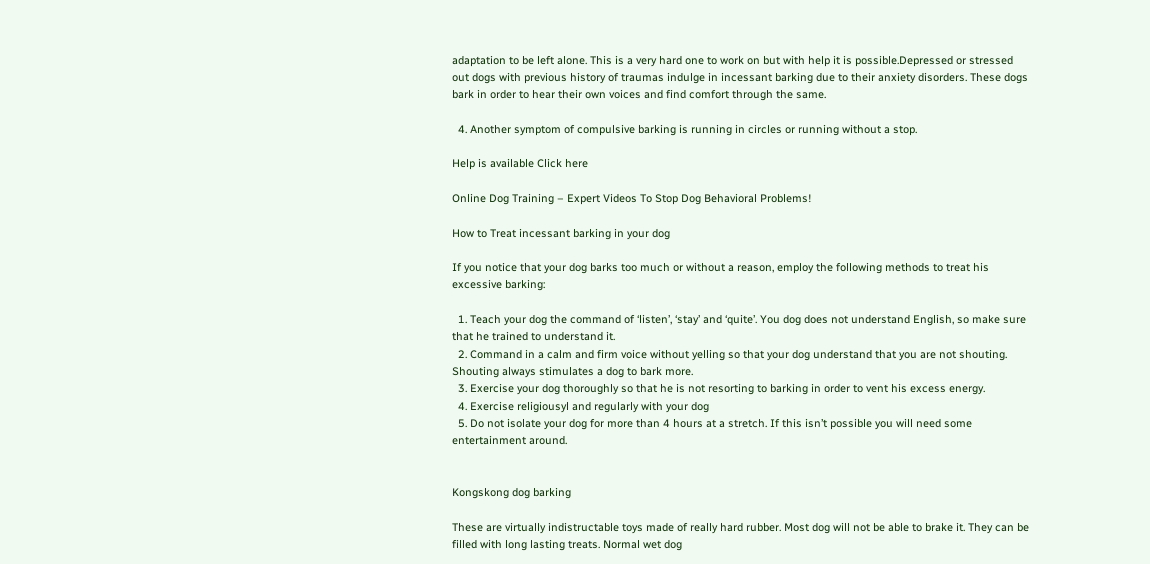adaptation to be left alone. This is a very hard one to work on but with help it is possible.Depressed or stressed out dogs with previous history of traumas indulge in incessant barking due to their anxiety disorders. These dogs bark in order to hear their own voices and find comfort through the same.

  4. Another symptom of compulsive barking is running in circles or running without a stop.

Help is available Click here

Online Dog Training – Expert Videos To Stop Dog Behavioral Problems!

How to Treat incessant barking in your dog

If you notice that your dog barks too much or without a reason, employ the following methods to treat his excessive barking:

  1. Teach your dog the command of ‘listen’, ‘stay’ and ‘quite’. You dog does not understand English, so make sure that he trained to understand it.
  2. Command in a calm and firm voice without yelling so that your dog understand that you are not shouting. Shouting always stimulates a dog to bark more.
  3. Exercise your dog thoroughly so that he is not resorting to barking in order to vent his excess energy.
  4. Exercise religiousyl and regularly with your dog
  5. Do not isolate your dog for more than 4 hours at a stretch. If this isn’t possible you will need some entertainment around.


Kongskong dog barking

These are virtually indistructable toys made of really hard rubber. Most dog will not be able to brake it. They can be filled with long lasting treats. Normal wet dog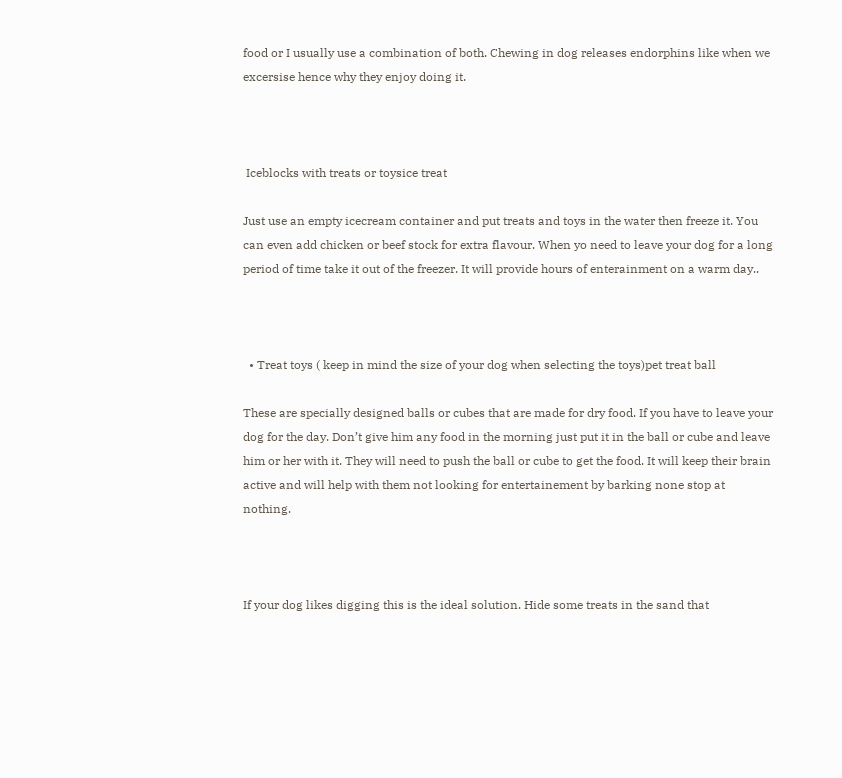food or I usually use a combination of both. Chewing in dog releases endorphins like when we excersise hence why they enjoy doing it.



 Iceblocks with treats or toysice treat

Just use an empty icecream container and put treats and toys in the water then freeze it. You can even add chicken or beef stock for extra flavour. When yo need to leave your dog for a long period of time take it out of the freezer. It will provide hours of enterainment on a warm day..



  • Treat toys ( keep in mind the size of your dog when selecting the toys)pet treat ball

These are specially designed balls or cubes that are made for dry food. If you have to leave your dog for the day. Don’t give him any food in the morning just put it in the ball or cube and leave him or her with it. They will need to push the ball or cube to get the food. It will keep their brain active and will help with them not looking for entertainement by barking none stop at nothing.



If your dog likes digging this is the ideal solution. Hide some treats in the sand that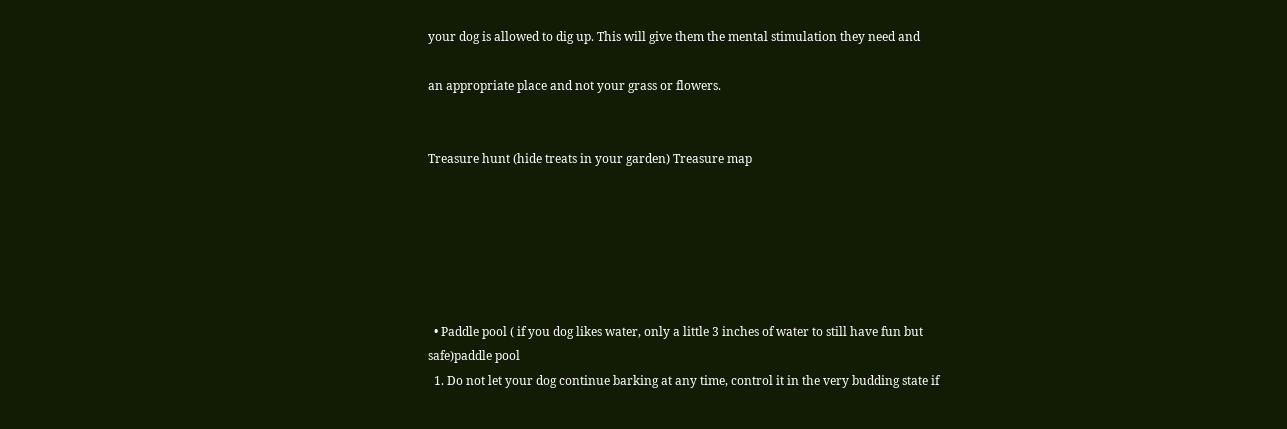your dog is allowed to dig up. This will give them the mental stimulation they need and

an appropriate place and not your grass or flowers.


Treasure hunt (hide treats in your garden) Treasure map






  • Paddle pool ( if you dog likes water, only a little 3 inches of water to still have fun but safe)paddle pool
  1. Do not let your dog continue barking at any time, control it in the very budding state if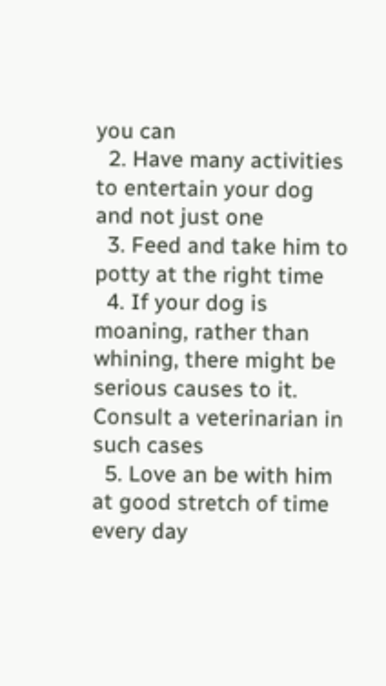you can
  2. Have many activities to entertain your dog and not just one
  3. Feed and take him to potty at the right time
  4. If your dog is moaning, rather than whining, there might be serious causes to it. Consult a veterinarian in such cases
  5. Love an be with him at good stretch of time every day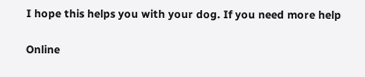I hope this helps you with your dog. If you need more help

Online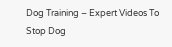Dog Training – Expert Videos To Stop Dog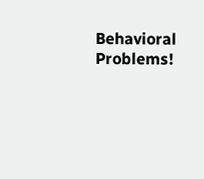Behavioral Problems!